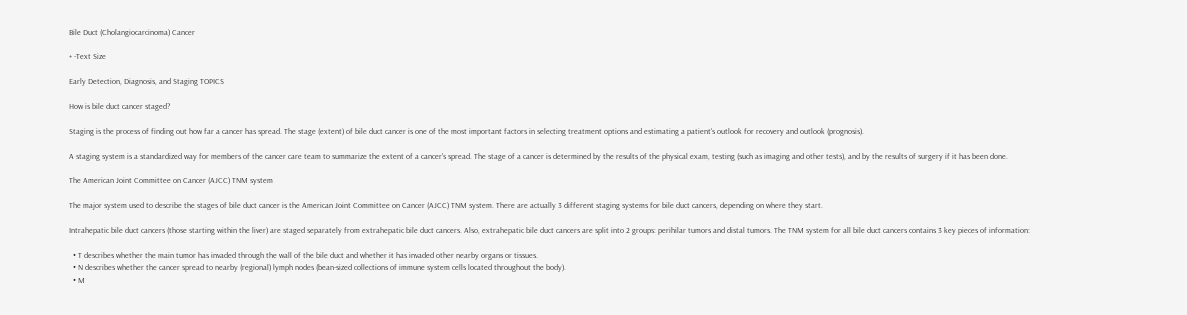Bile Duct (Cholangiocarcinoma) Cancer

+ -Text Size

Early Detection, Diagnosis, and Staging TOPICS

How is bile duct cancer staged?

Staging is the process of finding out how far a cancer has spread. The stage (extent) of bile duct cancer is one of the most important factors in selecting treatment options and estimating a patient's outlook for recovery and outlook (prognosis).

A staging system is a standardized way for members of the cancer care team to summarize the extent of a cancer's spread. The stage of a cancer is determined by the results of the physical exam, testing (such as imaging and other tests), and by the results of surgery if it has been done.

The American Joint Committee on Cancer (AJCC) TNM system

The major system used to describe the stages of bile duct cancer is the American Joint Committee on Cancer (AJCC) TNM system. There are actually 3 different staging systems for bile duct cancers, depending on where they start.

Intrahepatic bile duct cancers (those starting within the liver) are staged separately from extrahepatic bile duct cancers. Also, extrahepatic bile duct cancers are split into 2 groups: perihilar tumors and distal tumors. The TNM system for all bile duct cancers contains 3 key pieces of information:

  • T describes whether the main tumor has invaded through the wall of the bile duct and whether it has invaded other nearby organs or tissues.
  • N describes whether the cancer spread to nearby (regional) lymph nodes (bean-sized collections of immune system cells located throughout the body).
  • M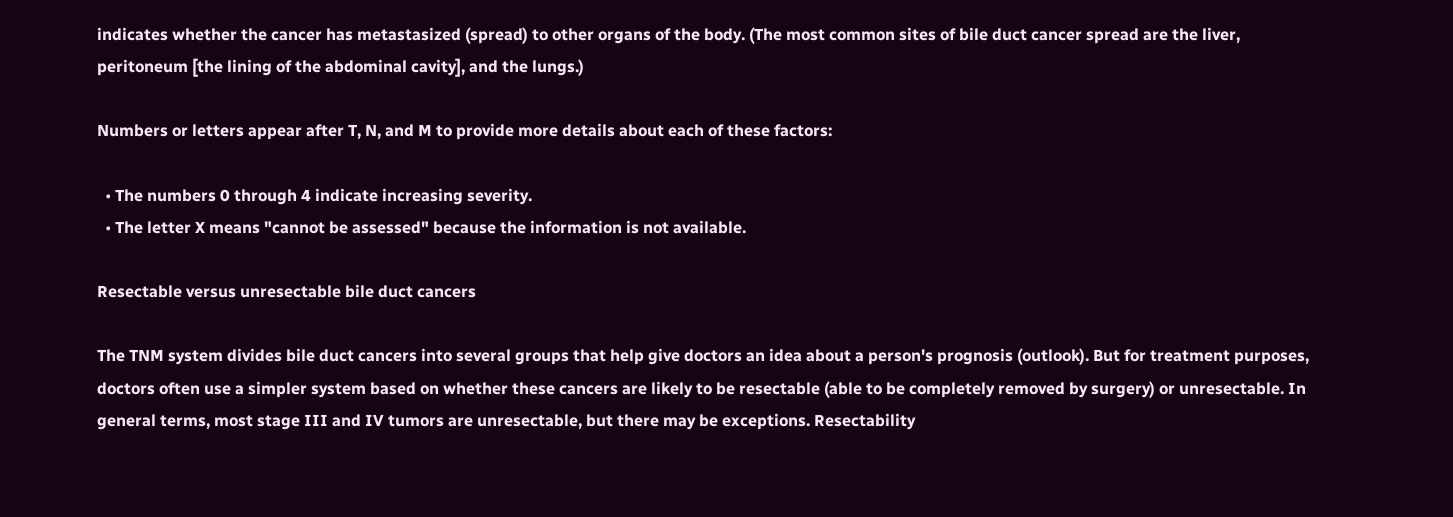indicates whether the cancer has metastasized (spread) to other organs of the body. (The most common sites of bile duct cancer spread are the liver, peritoneum [the lining of the abdominal cavity], and the lungs.)

Numbers or letters appear after T, N, and M to provide more details about each of these factors:

  • The numbers 0 through 4 indicate increasing severity.
  • The letter X means "cannot be assessed" because the information is not available.

Resectable versus unresectable bile duct cancers

The TNM system divides bile duct cancers into several groups that help give doctors an idea about a person's prognosis (outlook). But for treatment purposes, doctors often use a simpler system based on whether these cancers are likely to be resectable (able to be completely removed by surgery) or unresectable. In general terms, most stage III and IV tumors are unresectable, but there may be exceptions. Resectability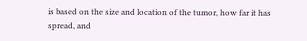is based on the size and location of the tumor, how far it has spread, and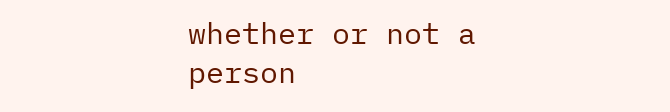whether or not a person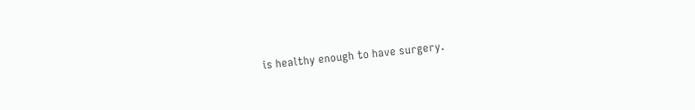is healthy enough to have surgery.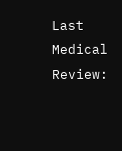Last Medical Review: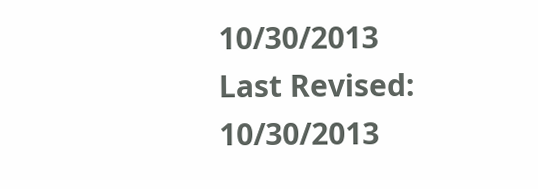10/30/2013
Last Revised: 10/30/2013